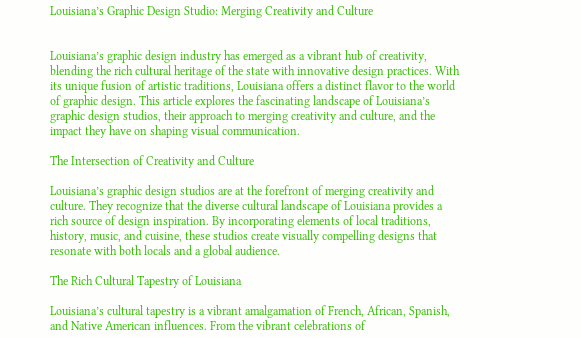Louisiana’s Graphic Design Studio: Merging Creativity and Culture


Louisiana’s graphic design industry has emerged as a vibrant hub of creativity, blending the rich cultural heritage of the state with innovative design practices. With its unique fusion of artistic traditions, Louisiana offers a distinct flavor to the world of graphic design. This article explores the fascinating landscape of Louisiana’s graphic design studios, their approach to merging creativity and culture, and the impact they have on shaping visual communication.

The Intersection of Creativity and Culture

Louisiana’s graphic design studios are at the forefront of merging creativity and culture. They recognize that the diverse cultural landscape of Louisiana provides a rich source of design inspiration. By incorporating elements of local traditions, history, music, and cuisine, these studios create visually compelling designs that resonate with both locals and a global audience.

The Rich Cultural Tapestry of Louisiana

Louisiana’s cultural tapestry is a vibrant amalgamation of French, African, Spanish, and Native American influences. From the vibrant celebrations of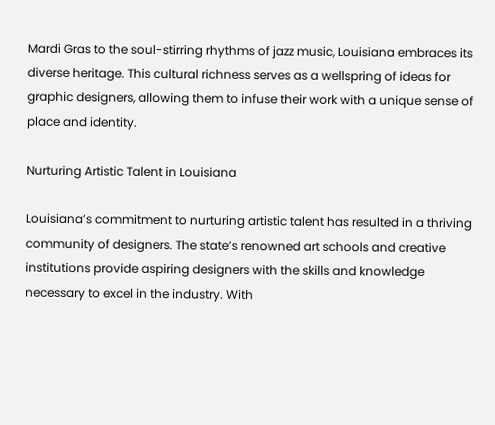Mardi Gras to the soul-stirring rhythms of jazz music, Louisiana embraces its diverse heritage. This cultural richness serves as a wellspring of ideas for graphic designers, allowing them to infuse their work with a unique sense of place and identity.

Nurturing Artistic Talent in Louisiana

Louisiana’s commitment to nurturing artistic talent has resulted in a thriving community of designers. The state’s renowned art schools and creative institutions provide aspiring designers with the skills and knowledge necessary to excel in the industry. With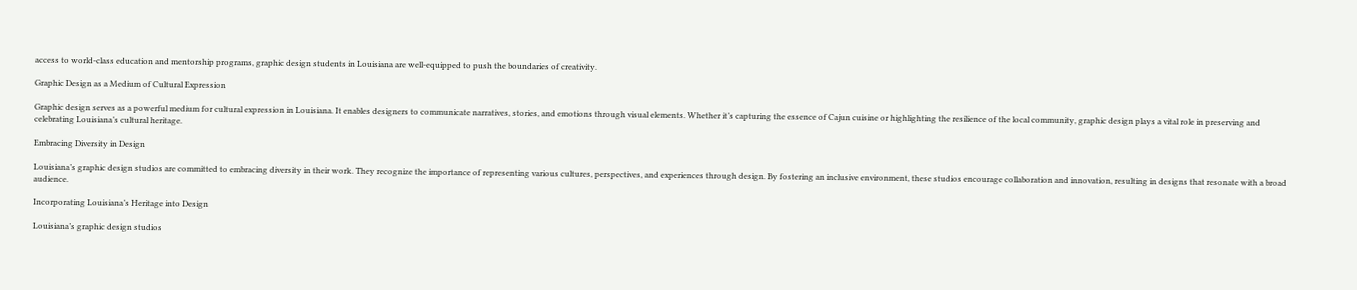access to world-class education and mentorship programs, graphic design students in Louisiana are well-equipped to push the boundaries of creativity.

Graphic Design as a Medium of Cultural Expression

Graphic design serves as a powerful medium for cultural expression in Louisiana. It enables designers to communicate narratives, stories, and emotions through visual elements. Whether it’s capturing the essence of Cajun cuisine or highlighting the resilience of the local community, graphic design plays a vital role in preserving and celebrating Louisiana’s cultural heritage.

Embracing Diversity in Design

Louisiana’s graphic design studios are committed to embracing diversity in their work. They recognize the importance of representing various cultures, perspectives, and experiences through design. By fostering an inclusive environment, these studios encourage collaboration and innovation, resulting in designs that resonate with a broad audience.

Incorporating Louisiana’s Heritage into Design

Louisiana’s graphic design studios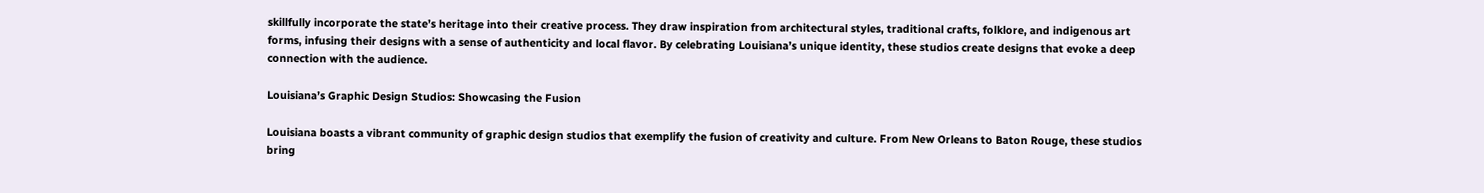skillfully incorporate the state’s heritage into their creative process. They draw inspiration from architectural styles, traditional crafts, folklore, and indigenous art forms, infusing their designs with a sense of authenticity and local flavor. By celebrating Louisiana’s unique identity, these studios create designs that evoke a deep connection with the audience.

Louisiana’s Graphic Design Studios: Showcasing the Fusion

Louisiana boasts a vibrant community of graphic design studios that exemplify the fusion of creativity and culture. From New Orleans to Baton Rouge, these studios bring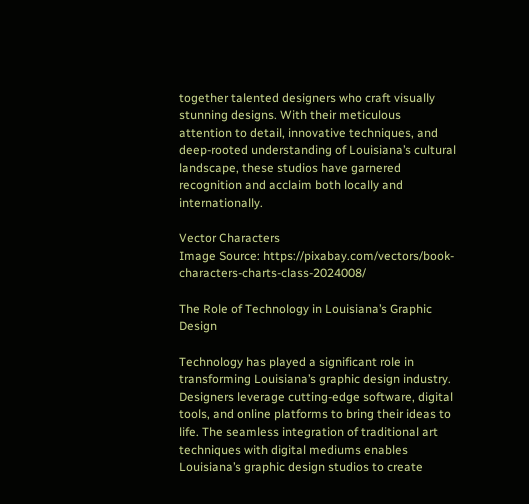together talented designers who craft visually stunning designs. With their meticulous attention to detail, innovative techniques, and deep-rooted understanding of Louisiana’s cultural landscape, these studios have garnered recognition and acclaim both locally and internationally.

Vector Characters
Image Source: https://pixabay.com/vectors/book-characters-charts-class-2024008/

The Role of Technology in Louisiana’s Graphic Design

Technology has played a significant role in transforming Louisiana’s graphic design industry. Designers leverage cutting-edge software, digital tools, and online platforms to bring their ideas to life. The seamless integration of traditional art techniques with digital mediums enables Louisiana’s graphic design studios to create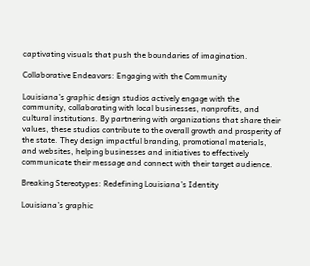captivating visuals that push the boundaries of imagination.

Collaborative Endeavors: Engaging with the Community

Louisiana’s graphic design studios actively engage with the community, collaborating with local businesses, nonprofits, and cultural institutions. By partnering with organizations that share their values, these studios contribute to the overall growth and prosperity of the state. They design impactful branding, promotional materials, and websites, helping businesses and initiatives to effectively communicate their message and connect with their target audience.

Breaking Stereotypes: Redefining Louisiana’s Identity

Louisiana’s graphic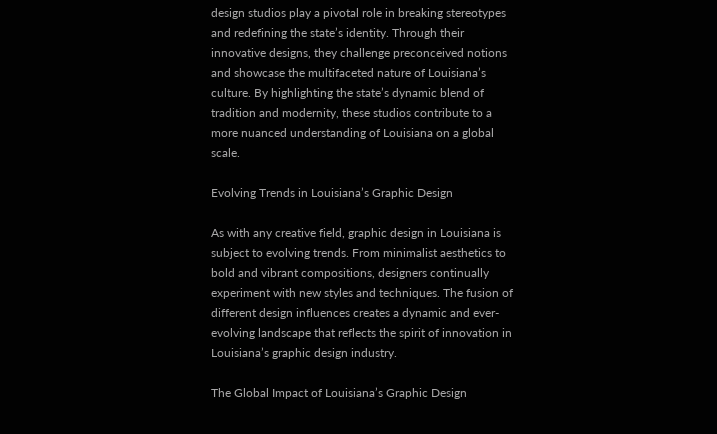design studios play a pivotal role in breaking stereotypes and redefining the state’s identity. Through their innovative designs, they challenge preconceived notions and showcase the multifaceted nature of Louisiana’s culture. By highlighting the state’s dynamic blend of tradition and modernity, these studios contribute to a more nuanced understanding of Louisiana on a global scale.

Evolving Trends in Louisiana’s Graphic Design

As with any creative field, graphic design in Louisiana is subject to evolving trends. From minimalist aesthetics to bold and vibrant compositions, designers continually experiment with new styles and techniques. The fusion of different design influences creates a dynamic and ever-evolving landscape that reflects the spirit of innovation in Louisiana’s graphic design industry.

The Global Impact of Louisiana’s Graphic Design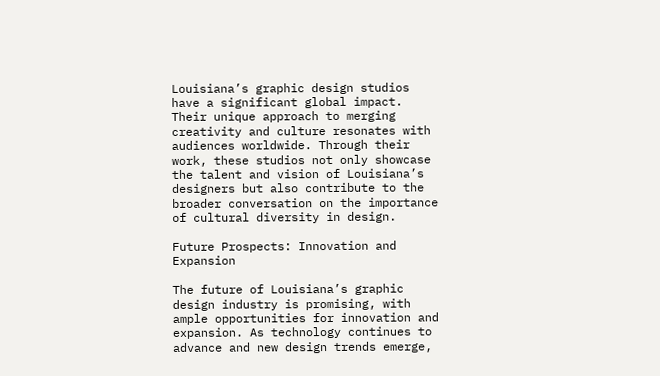Louisiana’s graphic design studios have a significant global impact. Their unique approach to merging creativity and culture resonates with audiences worldwide. Through their work, these studios not only showcase the talent and vision of Louisiana’s designers but also contribute to the broader conversation on the importance of cultural diversity in design.

Future Prospects: Innovation and Expansion

The future of Louisiana’s graphic design industry is promising, with ample opportunities for innovation and expansion. As technology continues to advance and new design trends emerge,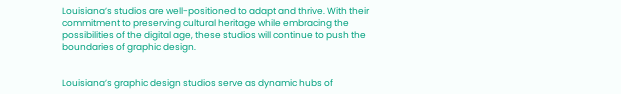Louisiana’s studios are well-positioned to adapt and thrive. With their commitment to preserving cultural heritage while embracing the possibilities of the digital age, these studios will continue to push the boundaries of graphic design.


Louisiana’s graphic design studios serve as dynamic hubs of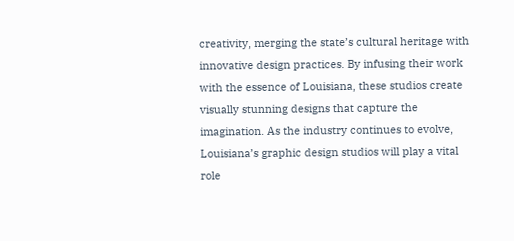creativity, merging the state’s cultural heritage with innovative design practices. By infusing their work with the essence of Louisiana, these studios create visually stunning designs that capture the imagination. As the industry continues to evolve, Louisiana’s graphic design studios will play a vital role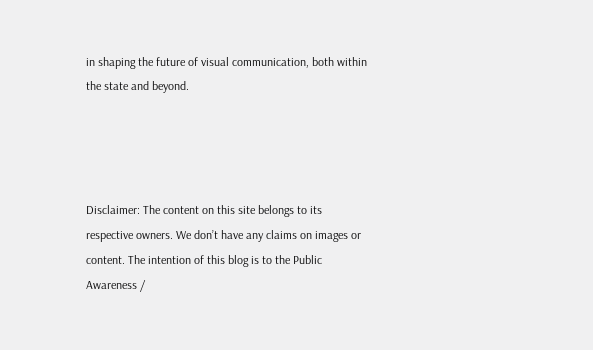in shaping the future of visual communication, both within the state and beyond.




Disclaimer: The content on this site belongs to its respective owners. We don’t have any claims on images or content. The intention of this blog is to the Public Awareness /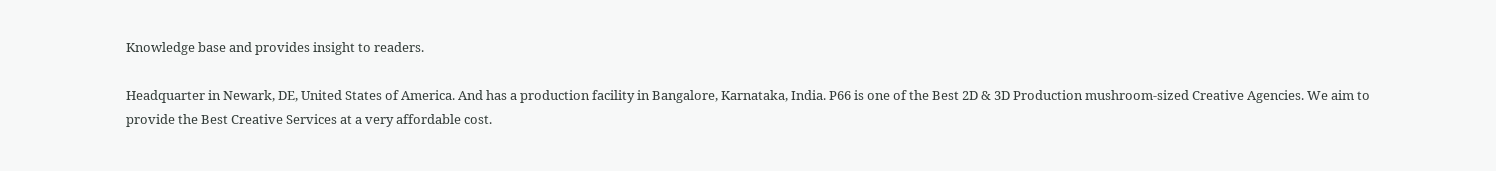Knowledge base and provides insight to readers.

Headquarter in Newark, DE, United States of America. And has a production facility in Bangalore, Karnataka, India. P66 is one of the Best 2D & 3D Production mushroom-sized Creative Agencies. We aim to provide the Best Creative Services at a very affordable cost.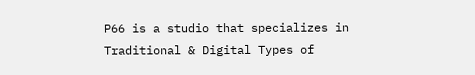P66 is a studio that specializes in Traditional & Digital Types of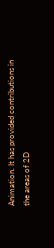Animation. It has provided contributions in the areas of 2D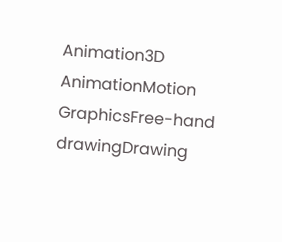Animation3D AnimationMotion GraphicsFree-hand drawingDrawing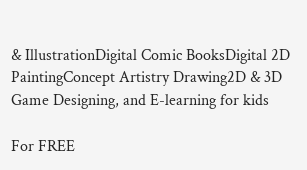& IllustrationDigital Comic BooksDigital 2D PaintingConcept Artistry Drawing2D & 3D Game Designing, and E-learning for kids

For FREE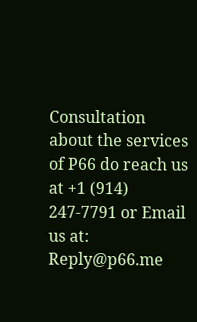Consultation about the services of P66 do reach us at +1 (914) 247-7791 or Email us at: Reply@p66.me